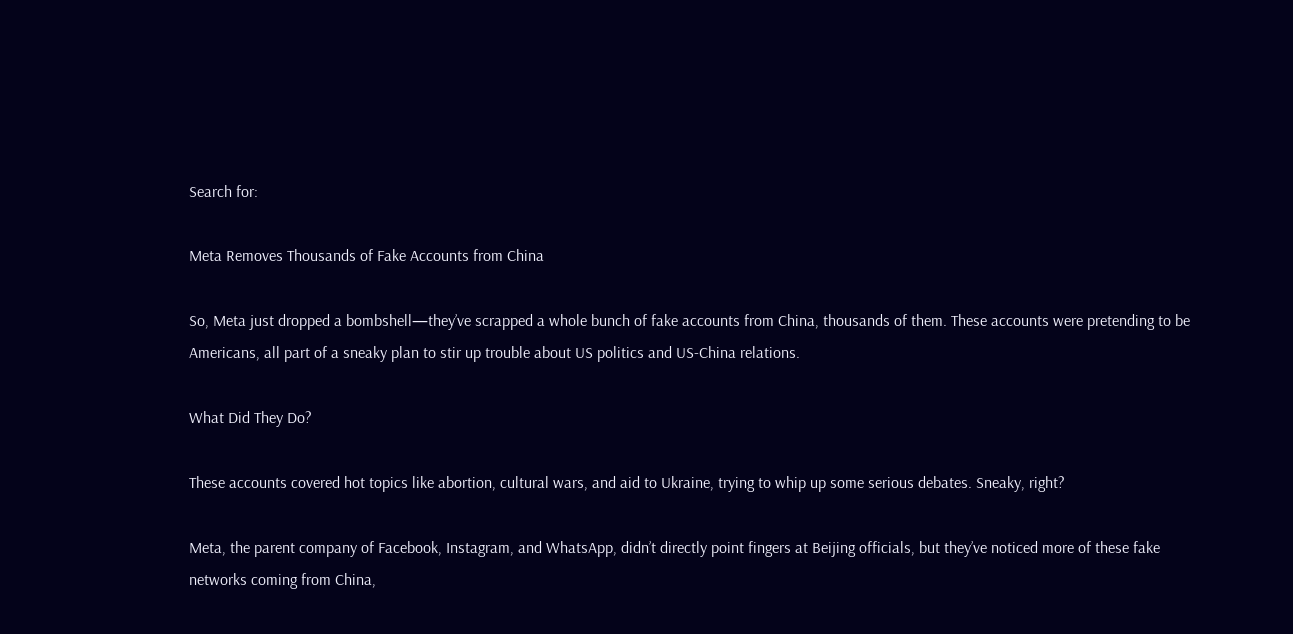Search for:

Meta Removes Thousands of Fake Accounts from China

So, Meta just dropped a bombshell—they’ve scrapped a whole bunch of fake accounts from China, thousands of them. These accounts were pretending to be Americans, all part of a sneaky plan to stir up trouble about US politics and US-China relations.

What Did They Do?

These accounts covered hot topics like abortion, cultural wars, and aid to Ukraine, trying to whip up some serious debates. Sneaky, right?

Meta, the parent company of Facebook, Instagram, and WhatsApp, didn’t directly point fingers at Beijing officials, but they’ve noticed more of these fake networks coming from China,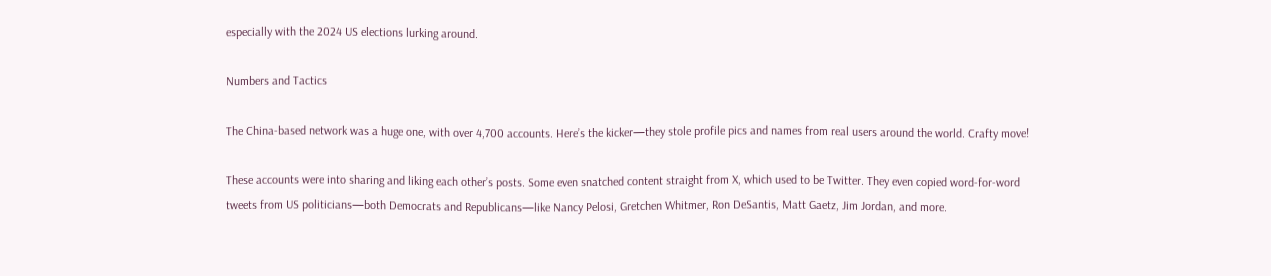especially with the 2024 US elections lurking around.

Numbers and Tactics

The China-based network was a huge one, with over 4,700 accounts. Here’s the kicker—they stole profile pics and names from real users around the world. Crafty move!

These accounts were into sharing and liking each other’s posts. Some even snatched content straight from X, which used to be Twitter. They even copied word-for-word tweets from US politicians—both Democrats and Republicans—like Nancy Pelosi, Gretchen Whitmer, Ron DeSantis, Matt Gaetz, Jim Jordan, and more.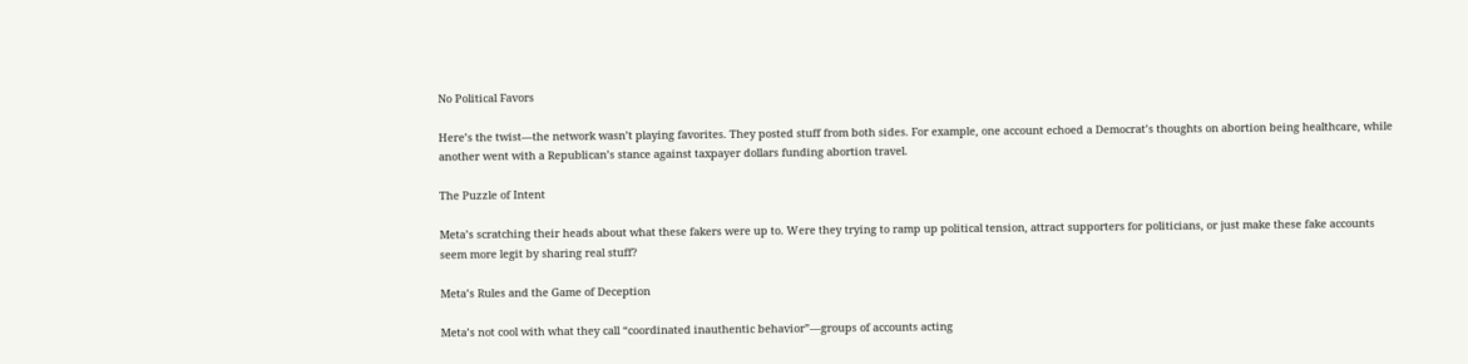No Political Favors

Here’s the twist—the network wasn’t playing favorites. They posted stuff from both sides. For example, one account echoed a Democrat’s thoughts on abortion being healthcare, while another went with a Republican’s stance against taxpayer dollars funding abortion travel.

The Puzzle of Intent

Meta’s scratching their heads about what these fakers were up to. Were they trying to ramp up political tension, attract supporters for politicians, or just make these fake accounts seem more legit by sharing real stuff?

Meta’s Rules and the Game of Deception

Meta’s not cool with what they call “coordinated inauthentic behavior”—groups of accounts acting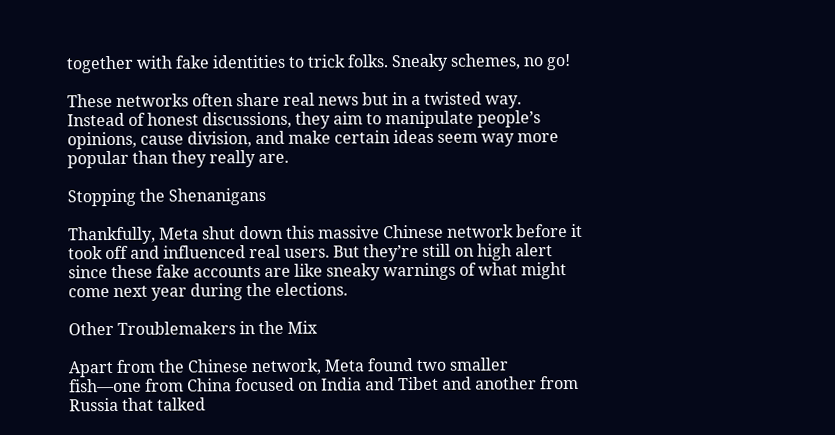together with fake identities to trick folks. Sneaky schemes, no go!

These networks often share real news but in a twisted way. Instead of honest discussions, they aim to manipulate people’s opinions, cause division, and make certain ideas seem way more popular than they really are.

Stopping the Shenanigans

Thankfully, Meta shut down this massive Chinese network before it took off and influenced real users. But they’re still on high alert since these fake accounts are like sneaky warnings of what might come next year during the elections.

Other Troublemakers in the Mix

Apart from the Chinese network, Meta found two smaller fish—one from China focused on India and Tibet and another from Russia that talked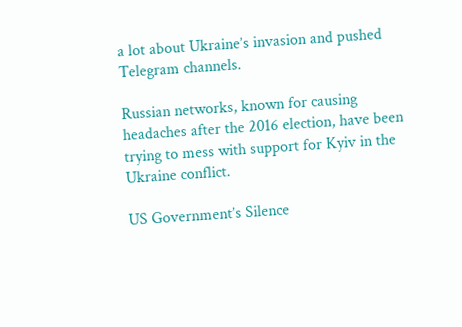a lot about Ukraine’s invasion and pushed Telegram channels.

Russian networks, known for causing headaches after the 2016 election, have been trying to mess with support for Kyiv in the Ukraine conflict.

US Government’s Silence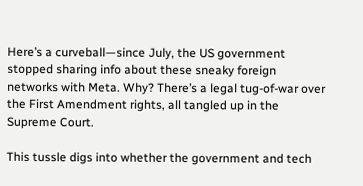Here’s a curveball—since July, the US government stopped sharing info about these sneaky foreign networks with Meta. Why? There’s a legal tug-of-war over the First Amendment rights, all tangled up in the Supreme Court.

This tussle digs into whether the government and tech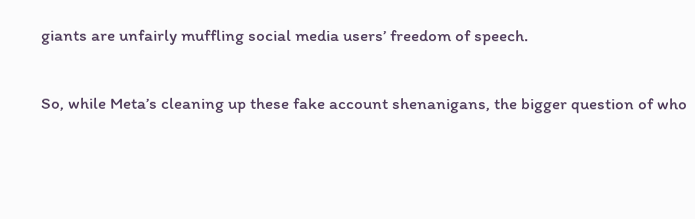giants are unfairly muffling social media users’ freedom of speech.

So, while Meta’s cleaning up these fake account shenanigans, the bigger question of who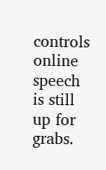controls online speech is still up for grabs.